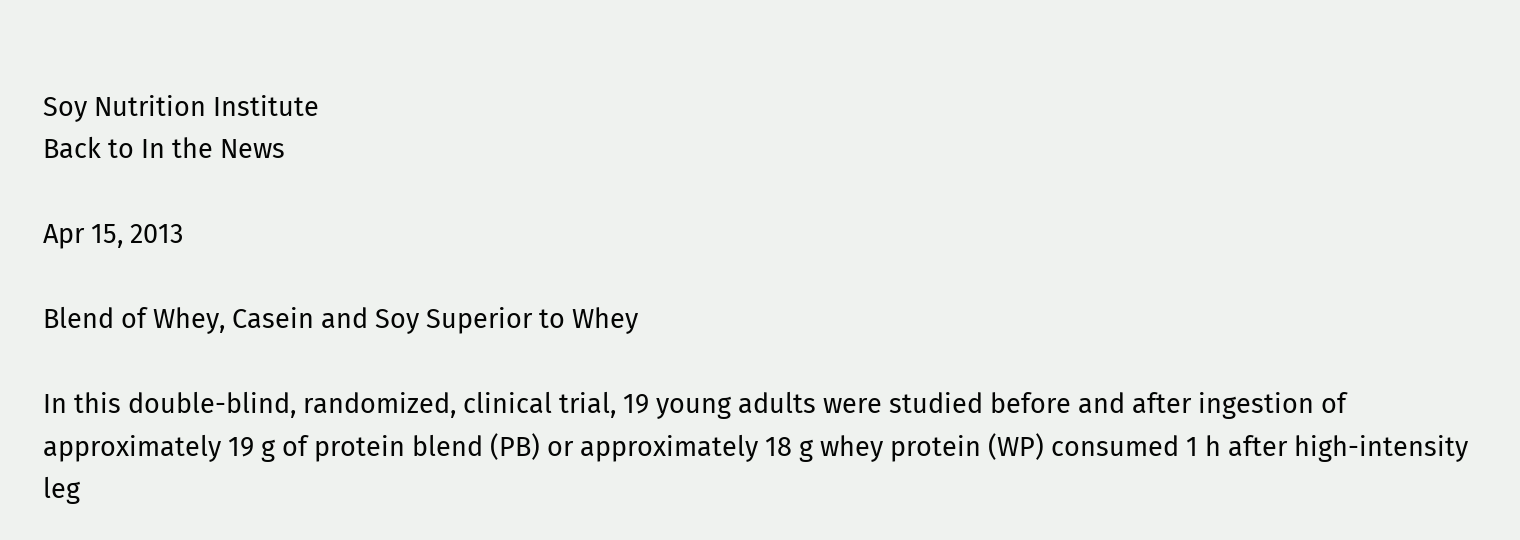Soy Nutrition Institute
Back to In the News

Apr 15, 2013

Blend of Whey, Casein and Soy Superior to Whey

In this double-blind, randomized, clinical trial, 19 young adults were studied before and after ingestion of approximately 19 g of protein blend (PB) or approximately 18 g whey protein (WP) consumed 1 h after high-intensity leg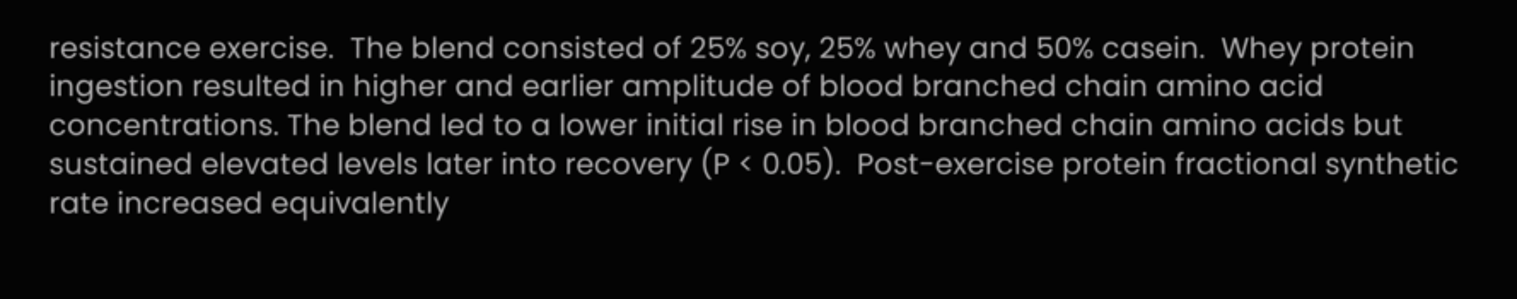resistance exercise.  The blend consisted of 25% soy, 25% whey and 50% casein.  Whey protein ingestion resulted in higher and earlier amplitude of blood branched chain amino acid concentrations. The blend led to a lower initial rise in blood branched chain amino acids but sustained elevated levels later into recovery (P < 0.05).  Post-exercise protein fractional synthetic rate increased equivalently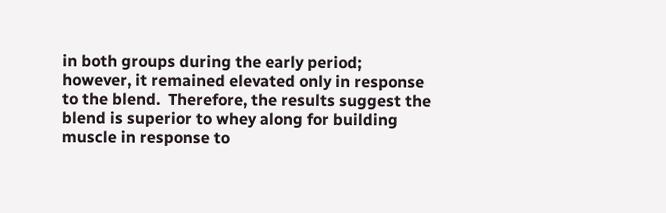in both groups during the early period; however, it remained elevated only in response to the blend.  Therefore, the results suggest the blend is superior to whey along for building muscle in response to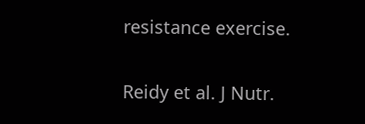resistance exercise.

Reidy et al. J Nutr.